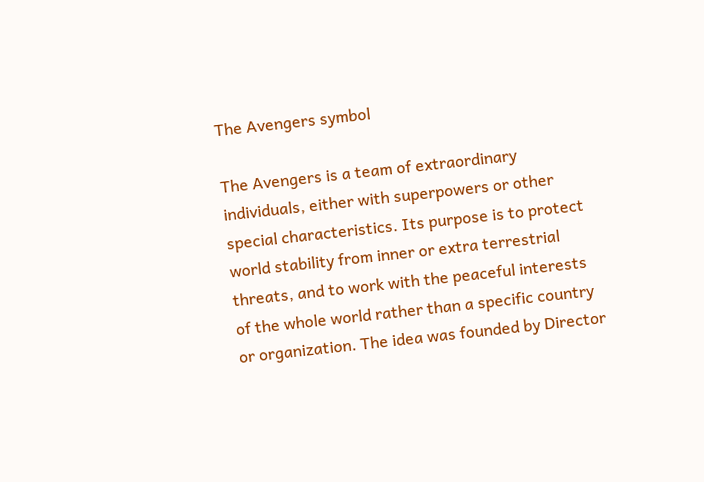The Avengers symbol

The Avengers is a team of extraordinary individuals, either with superpowers or other special characteristics. Its purpose is to protect world stability from inner or extra terrestrial threats, and to work with the peaceful interests of the whole world rather than a specific country or organization. The idea was founded by Director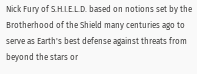Nick Fury of S.H.I.E.L.D. based on notions set by the Brotherhood of the Shield many centuries ago to serve as Earth's best defense against threats from beyond the stars or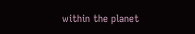within the planet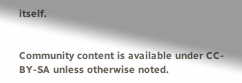itself.


Community content is available under CC-BY-SA unless otherwise noted.